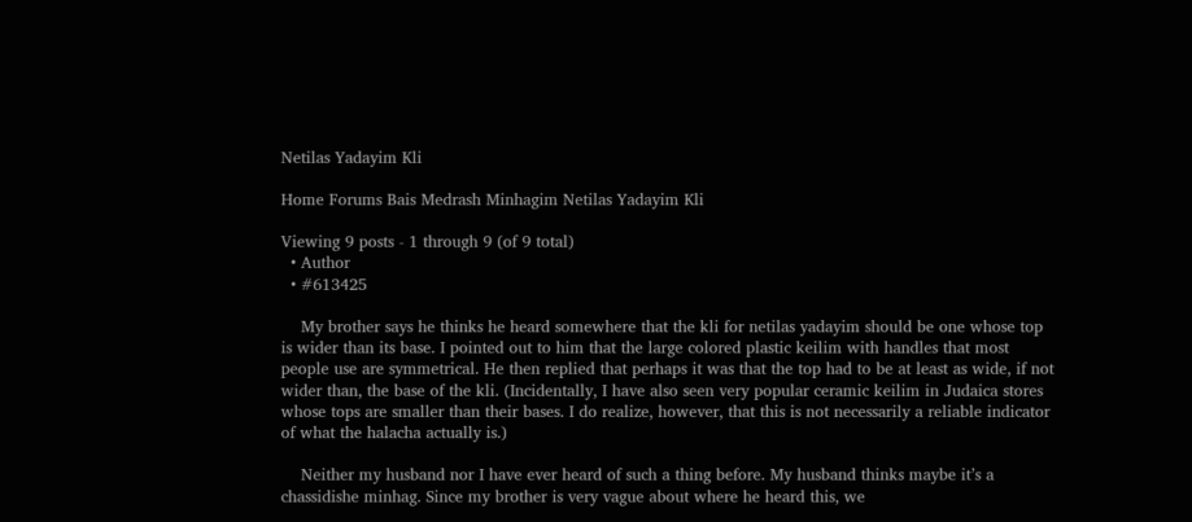Netilas Yadayim Kli

Home Forums Bais Medrash Minhagim Netilas Yadayim Kli

Viewing 9 posts - 1 through 9 (of 9 total)
  • Author
  • #613425

    My brother says he thinks he heard somewhere that the kli for netilas yadayim should be one whose top is wider than its base. I pointed out to him that the large colored plastic keilim with handles that most people use are symmetrical. He then replied that perhaps it was that the top had to be at least as wide, if not wider than, the base of the kli. (Incidentally, I have also seen very popular ceramic keilim in Judaica stores whose tops are smaller than their bases. I do realize, however, that this is not necessarily a reliable indicator of what the halacha actually is.)

    Neither my husband nor I have ever heard of such a thing before. My husband thinks maybe it’s a chassidishe minhag. Since my brother is very vague about where he heard this, we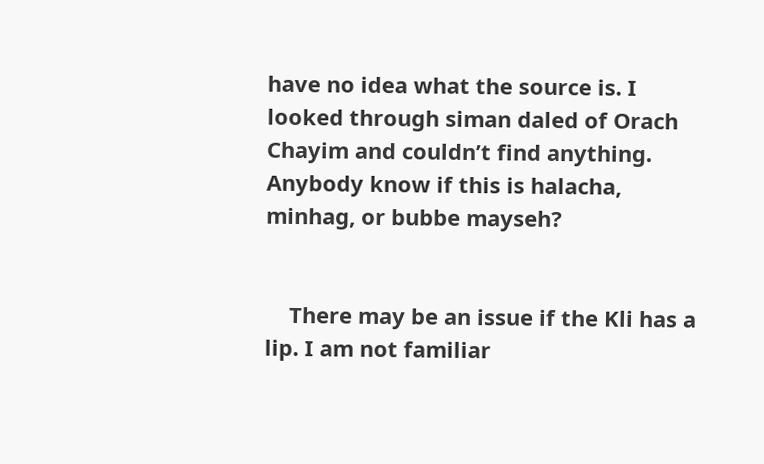have no idea what the source is. I looked through siman daled of Orach Chayim and couldn’t find anything. Anybody know if this is halacha, minhag, or bubbe mayseh?


    There may be an issue if the Kli has a lip. I am not familiar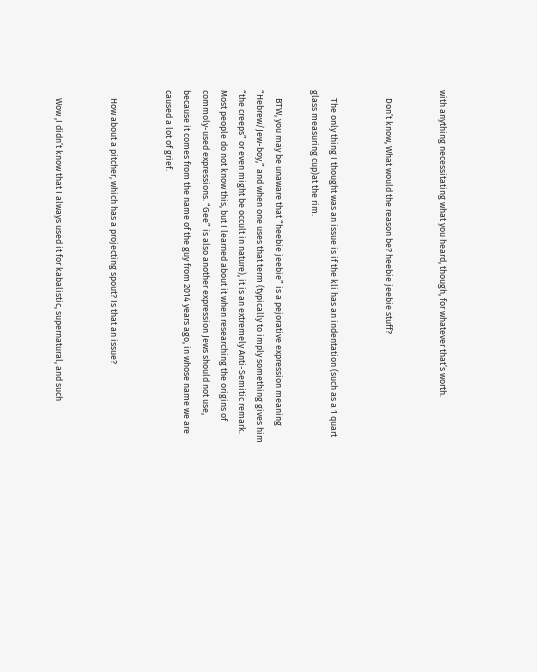with anything necessitating what you heard, though, for whatever that’s worth.


    Don’t know, What would the reason be? heebie jeebie stuff?


    The only thing I thought was an issue is if the kli has an indentation (such as a 1 quart glass measuring cup)at the rim.

    BTW, you may be unaware that “heebie jeebie” is a pejorative expression meaning “Hebrew/Jew-boy,” and when one uses that term (typically to imply something gives him “the creeps” or even might be occult in nature), it is an extremely Anti-Semitic remark. Most people do not know this, but I learned about it when researching the origins of commoly-used expressions. “Gee” is also another expression Jews should not use, because it comes from the name of the guy from 2014 years ago, in whose name we are caused a lot of grief.


    How about a pitcher, which has a projecting spout? Is that an issue?


    Wow ,I didn’t know that I always used it for kabalistic, supernatural, and such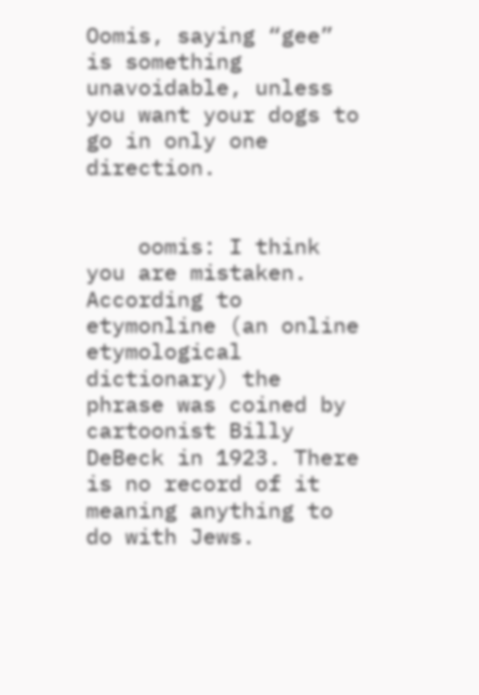Oomis, saying “gee” is something unavoidable, unless you want your dogs to go in only one direction.


    oomis: I think you are mistaken. According to etymonline (an online etymological dictionary) the phrase was coined by cartoonist Billy DeBeck in 1923. There is no record of it meaning anything to do with Jews.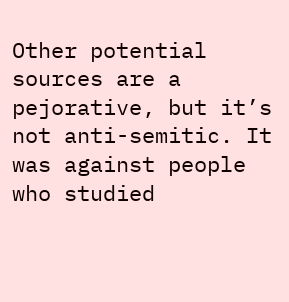Other potential sources are a pejorative, but it’s not anti-semitic. It was against people who studied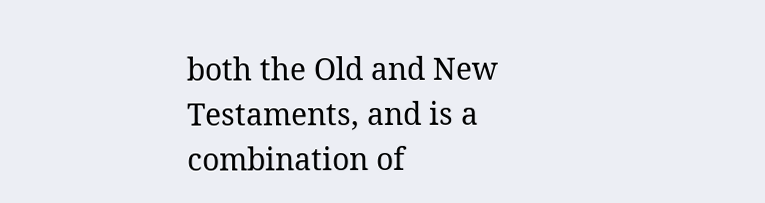both the Old and New Testaments, and is a combination of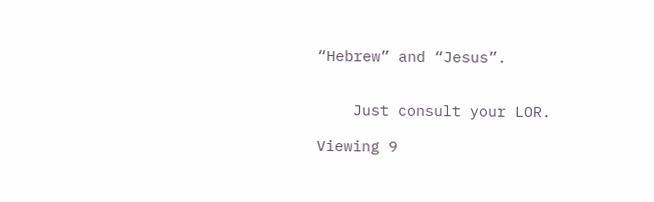“Hebrew” and “Jesus”.


    Just consult your LOR.

Viewing 9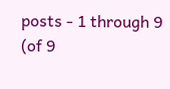posts - 1 through 9 (of 9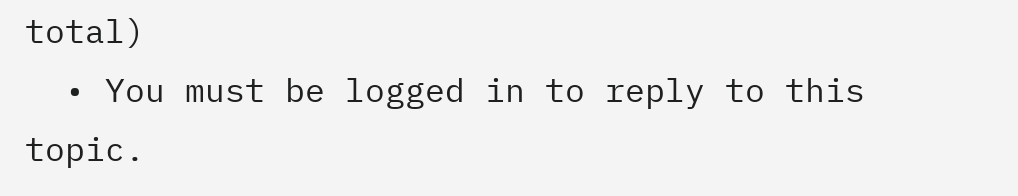total)
  • You must be logged in to reply to this topic.